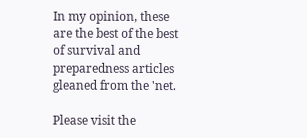In my opinion, these are the best of the best of survival and preparedness articles gleaned from the 'net.

Please visit the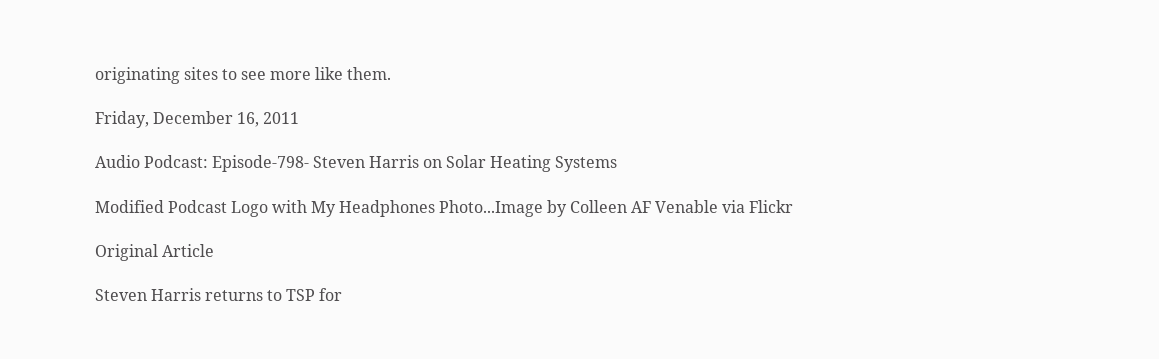originating sites to see more like them.

Friday, December 16, 2011

Audio Podcast: Episode-798- Steven Harris on Solar Heating Systems

Modified Podcast Logo with My Headphones Photo...Image by Colleen AF Venable via Flickr

Original Article

Steven Harris returns to TSP for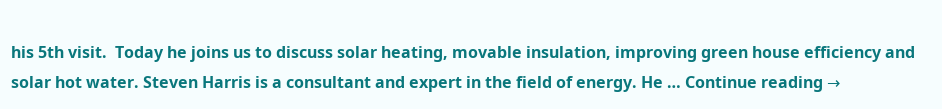his 5th visit.  Today he joins us to discuss solar heating, movable insulation, improving green house efficiency and solar hot water. Steven Harris is a consultant and expert in the field of energy. He … Continue reading →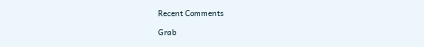Recent Comments

Grab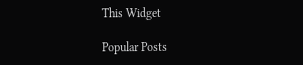This Widget

Popular Posts